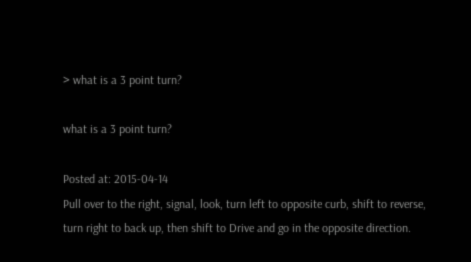> what is a 3 point turn?

what is a 3 point turn?

Posted at: 2015-04-14
Pull over to the right, signal, look, turn left to opposite curb, shift to reverse, turn right to back up, then shift to Drive and go in the opposite direction.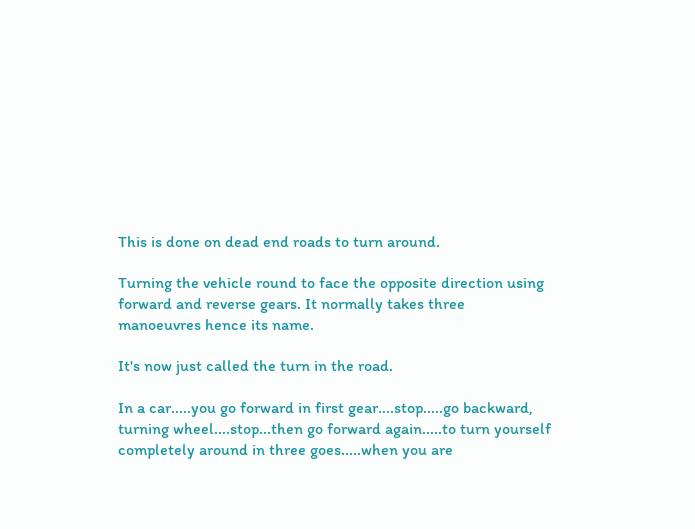This is done on dead end roads to turn around.

Turning the vehicle round to face the opposite direction using forward and reverse gears. It normally takes three manoeuvres hence its name.

It's now just called the turn in the road.

In a car.....you go forward in first gear....stop.....go backward, turning wheel....stop...then go forward again.....to turn yourself completely around in three goes.....when you are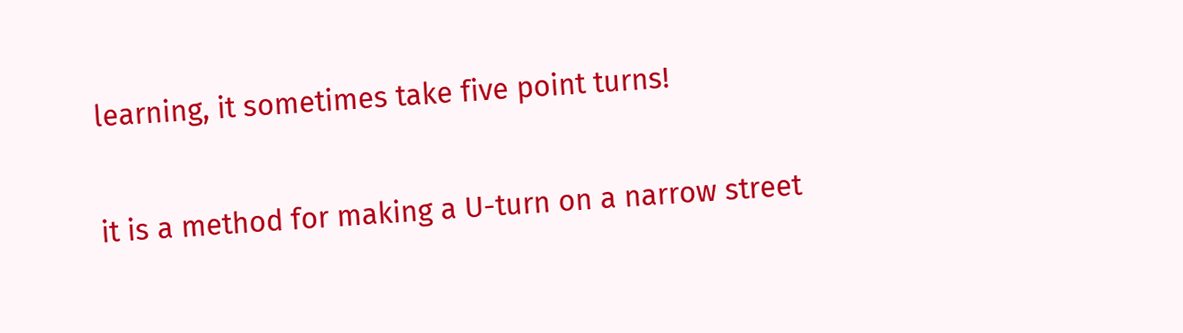learning, it sometimes take five point turns!

it is a method for making a U-turn on a narrow street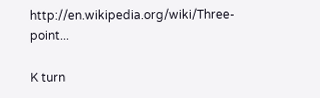http://en.wikipedia.org/wiki/Three-point...

K turn